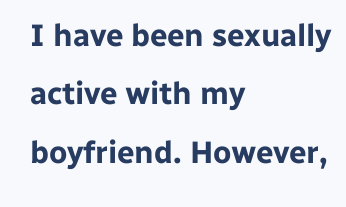I have been sexually active with my boyfriend. However,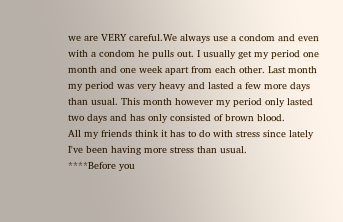we are VERY careful.We always use a condom and even with a condom he pulls out. I usually get my period one month and one week apart from each other. Last month my period was very heavy and lasted a few more days than usual. This month however my period only lasted two days and has only consisted of brown blood.
All my friends think it has to do with stress since lately I've been having more stress than usual.
****Before you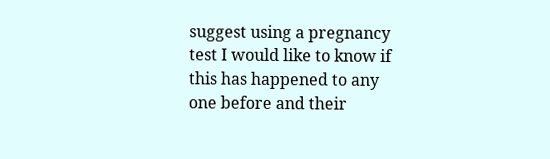suggest using a pregnancy test I would like to know if this has happened to any one before and their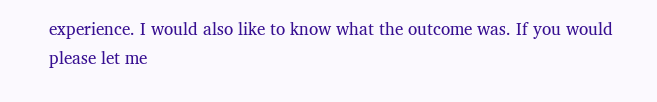experience. I would also like to know what the outcome was. If you would please let me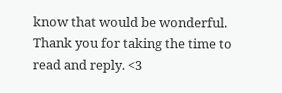know that would be wonderful.
Thank you for taking the time to read and reply. <3